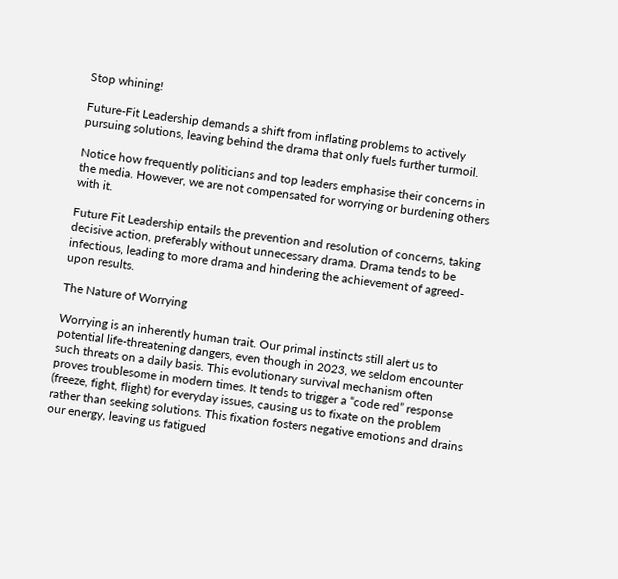Stop whining!

Future-Fit Leadership demands a shift from inflating problems to actively pursuing solutions, leaving behind the drama that only fuels further turmoil.

Notice how frequently politicians and top leaders emphasise their concerns in the media. However, we are not compensated for worrying or burdening others with it.

Future Fit Leadership entails the prevention and resolution of concerns, taking decisive action, preferably without unnecessary drama. Drama tends to be infectious, leading to more drama and hindering the achievement of agreed-upon results.

The Nature of Worrying

Worrying is an inherently human trait. Our primal instincts still alert us to potential life-threatening dangers, even though in 2023, we seldom encounter such threats on a daily basis. This evolutionary survival mechanism often proves troublesome in modern times. It tends to trigger a “code red” response (freeze, fight, flight) for everyday issues, causing us to fixate on the problem rather than seeking solutions. This fixation fosters negative emotions and drains our energy, leaving us fatigued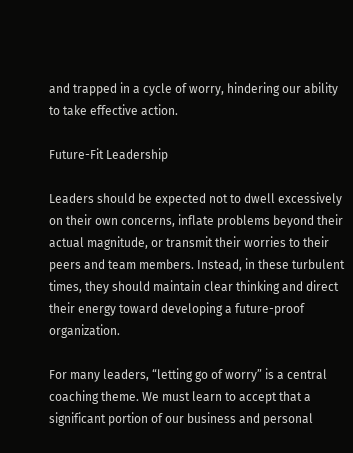and trapped in a cycle of worry, hindering our ability to take effective action.

Future-Fit Leadership

Leaders should be expected not to dwell excessively on their own concerns, inflate problems beyond their actual magnitude, or transmit their worries to their peers and team members. Instead, in these turbulent times, they should maintain clear thinking and direct their energy toward developing a future-proof organization.

For many leaders, “letting go of worry” is a central coaching theme. We must learn to accept that a significant portion of our business and personal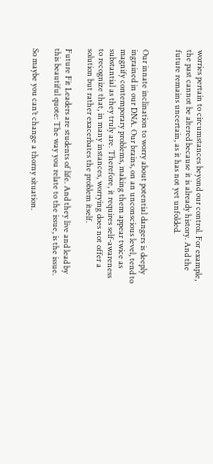worries pertain to circumstances beyond our control. For example, the past cannot be altered because it is already history. And the future remains uncertain, as it has not yet unfolded.


Our innate inclination to worry about potential dangers is deeply ingrained in our DNA. Our brains, on an unconscious level, tend to magnify contemporary problems, making them appear twice as substantial as they truly are. Therefore, it requires self-awareness to recognize that, in many instances, worrying does not offer a solution but rather exacerbates the problem itself.

Future Fit Leaders are students of life. And they live and lead by this beautiful quote: The way you relate to the issue, is the issue.

So maybe you can’t change a thorny situation.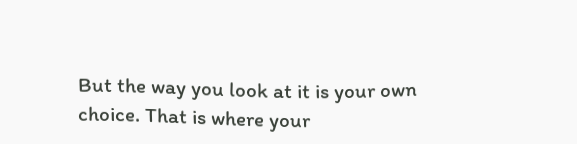But the way you look at it is your own choice. That is where your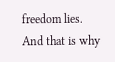freedom lies. And that is why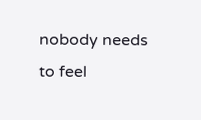nobody needs to feel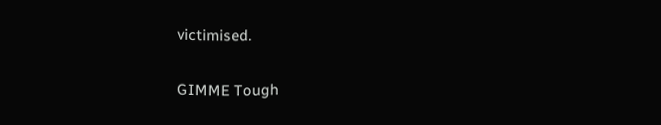victimised.

GIMME Tough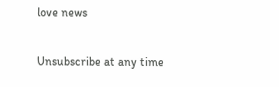love news

Unsubscribe at any time